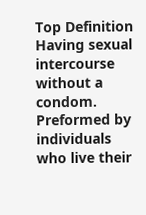Top Definition
Having sexual intercourse without a condom. Preformed by individuals who live their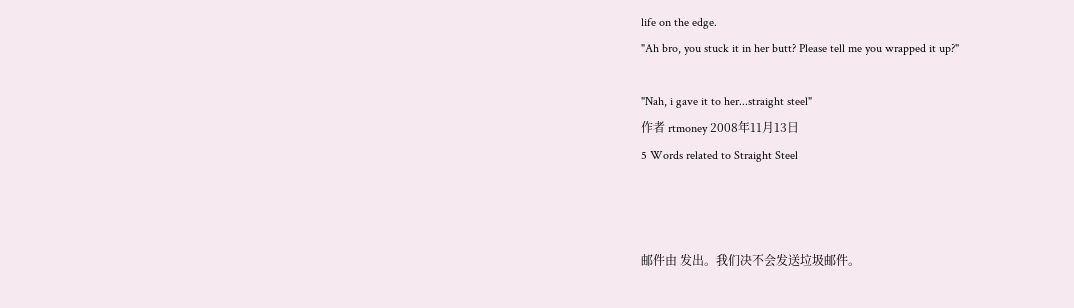life on the edge.
"Ah bro, you stuck it in her butt? Please tell me you wrapped it up?"

"Nah, i gave it to her...straight steel"
作者 rtmoney 2008年11月13日
5 Words related to Straight Steel



邮件由 发出。我们决不会发送垃圾邮件。